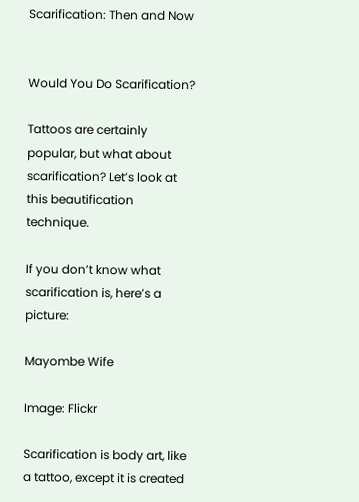Scarification: Then and Now


Would You Do Scarification?

Tattoos are certainly popular, but what about scarification? Let’s look at this beautification technique.

If you don’t know what scarification is, here’s a picture:

Mayombe Wife

Image: Flickr

Scarification is body art, like a tattoo, except it is created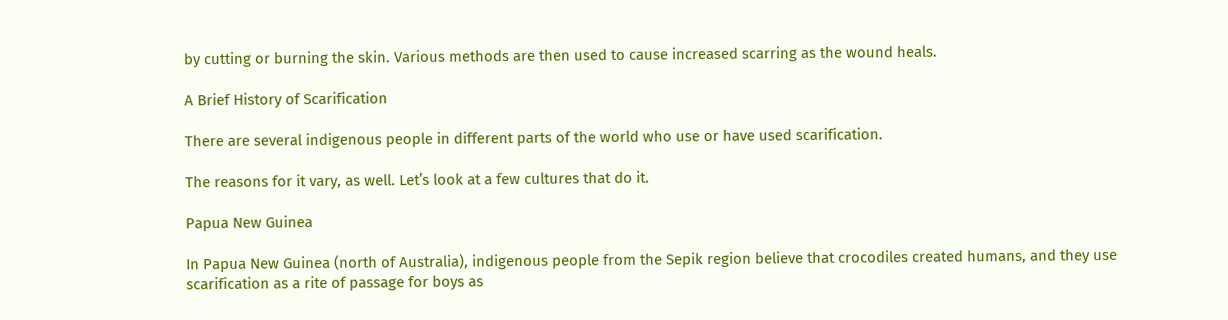by cutting or burning the skin. Various methods are then used to cause increased scarring as the wound heals.

A Brief History of Scarification

There are several indigenous people in different parts of the world who use or have used scarification.

The reasons for it vary, as well. Let’s look at a few cultures that do it.

Papua New Guinea

In Papua New Guinea (north of Australia), indigenous people from the Sepik region believe that crocodiles created humans, and they use scarification as a rite of passage for boys as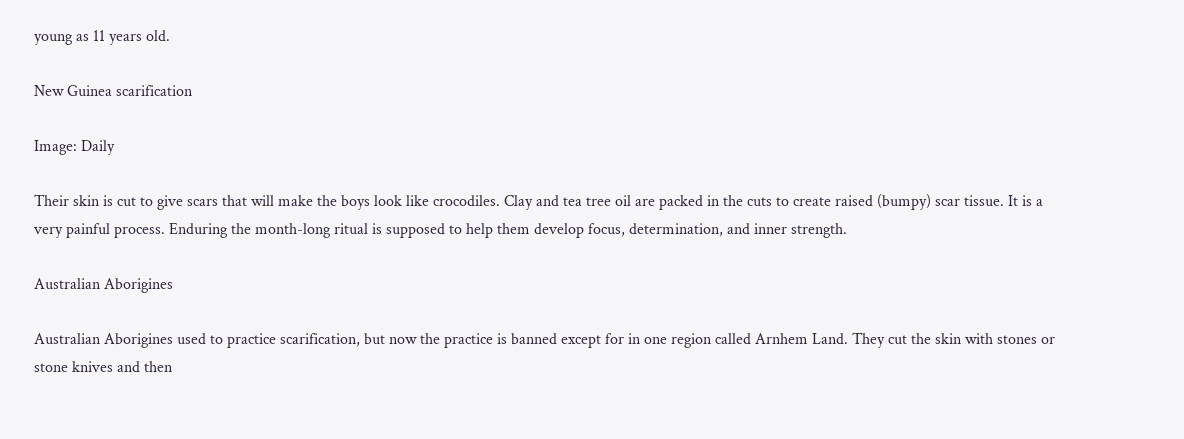young as 11 years old.

New Guinea scarification

Image: Daily

Their skin is cut to give scars that will make the boys look like crocodiles. Clay and tea tree oil are packed in the cuts to create raised (bumpy) scar tissue. It is a very painful process. Enduring the month-long ritual is supposed to help them develop focus, determination, and inner strength.

Australian Aborigines

Australian Aborigines used to practice scarification, but now the practice is banned except for in one region called Arnhem Land. They cut the skin with stones or stone knives and then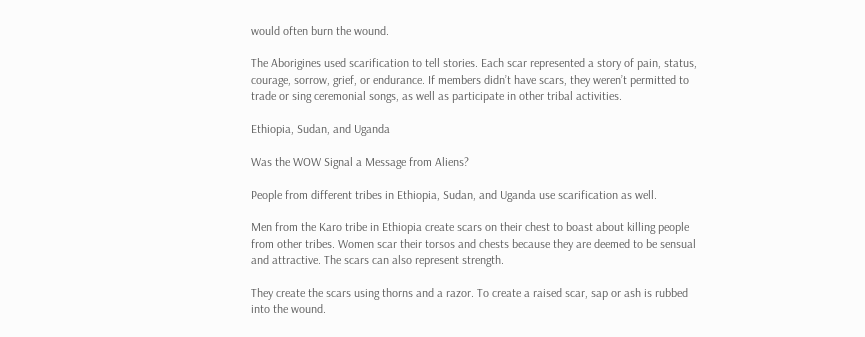would often burn the wound.

The Aborigines used scarification to tell stories. Each scar represented a story of pain, status, courage, sorrow, grief, or endurance. If members didn’t have scars, they weren’t permitted to trade or sing ceremonial songs, as well as participate in other tribal activities.

Ethiopia, Sudan, and Uganda

Was the WOW Signal a Message from Aliens?

People from different tribes in Ethiopia, Sudan, and Uganda use scarification as well.

Men from the Karo tribe in Ethiopia create scars on their chest to boast about killing people from other tribes. Women scar their torsos and chests because they are deemed to be sensual and attractive. The scars can also represent strength.

They create the scars using thorns and a razor. To create a raised scar, sap or ash is rubbed into the wound.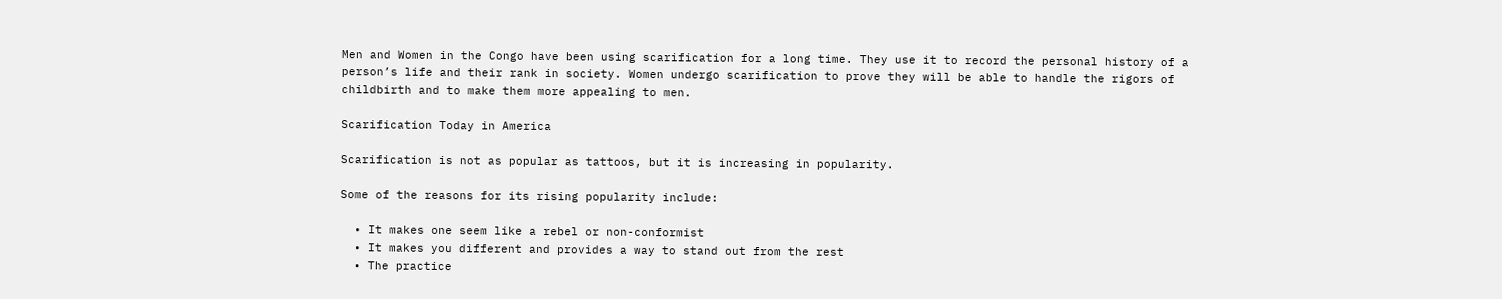Men and Women in the Congo have been using scarification for a long time. They use it to record the personal history of a person’s life and their rank in society. Women undergo scarification to prove they will be able to handle the rigors of childbirth and to make them more appealing to men.

Scarification Today in America

Scarification is not as popular as tattoos, but it is increasing in popularity.

Some of the reasons for its rising popularity include:

  • It makes one seem like a rebel or non-conformist
  • It makes you different and provides a way to stand out from the rest
  • The practice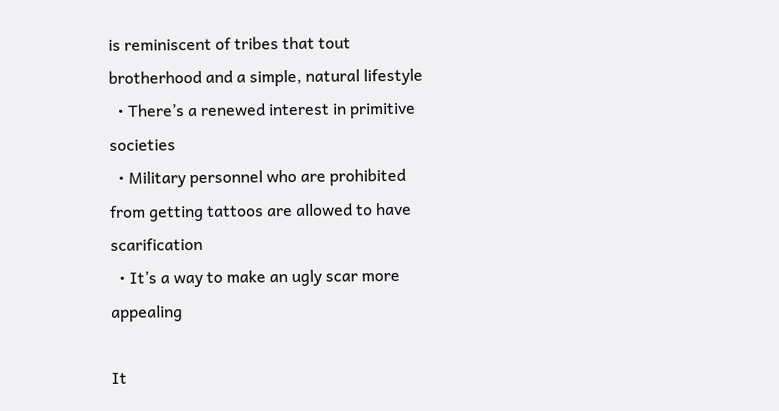is reminiscent of tribes that tout brotherhood and a simple, natural lifestyle
  • There’s a renewed interest in primitive societies
  • Military personnel who are prohibited from getting tattoos are allowed to have scarification
  • It’s a way to make an ugly scar more appealing

It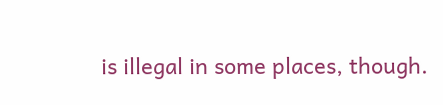is illegal in some places, though.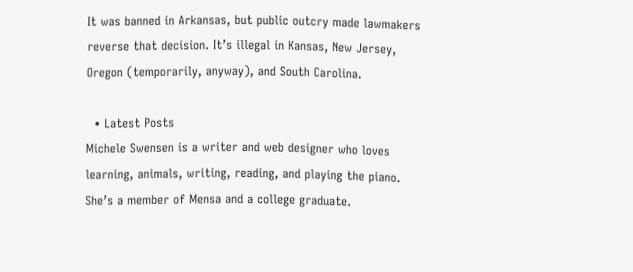It was banned in Arkansas, but public outcry made lawmakers reverse that decision. It’s illegal in Kansas, New Jersey, Oregon (temporarily, anyway), and South Carolina.

  • Latest Posts
Michele Swensen is a writer and web designer who loves learning, animals, writing, reading, and playing the piano. She’s a member of Mensa and a college graduate.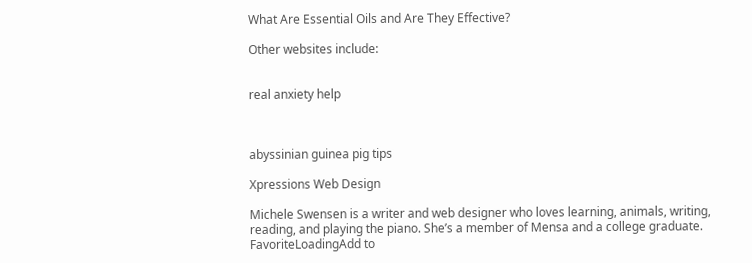What Are Essential Oils and Are They Effective?

Other websites include:


real anxiety help



abyssinian guinea pig tips

Xpressions Web Design

Michele Swensen is a writer and web designer who loves learning, animals, writing, reading, and playing the piano. She’s a member of Mensa and a college graduate.
FavoriteLoadingAdd to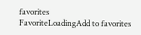favorites
FavoriteLoadingAdd to favorites